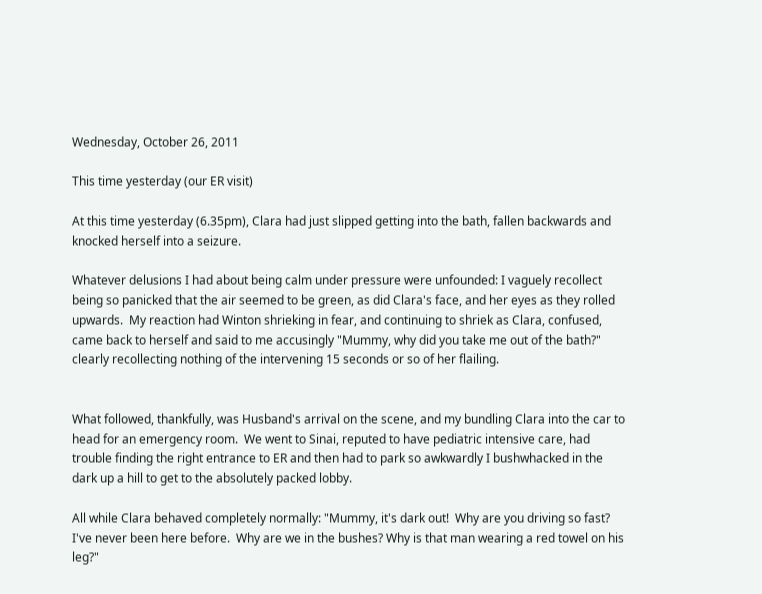Wednesday, October 26, 2011

This time yesterday (our ER visit)

At this time yesterday (6.35pm), Clara had just slipped getting into the bath, fallen backwards and knocked herself into a seizure.

Whatever delusions I had about being calm under pressure were unfounded: I vaguely recollect being so panicked that the air seemed to be green, as did Clara's face, and her eyes as they rolled upwards.  My reaction had Winton shrieking in fear, and continuing to shriek as Clara, confused, came back to herself and said to me accusingly "Mummy, why did you take me out of the bath?" clearly recollecting nothing of the intervening 15 seconds or so of her flailing.


What followed, thankfully, was Husband's arrival on the scene, and my bundling Clara into the car to head for an emergency room.  We went to Sinai, reputed to have pediatric intensive care, had trouble finding the right entrance to ER and then had to park so awkwardly I bushwhacked in the dark up a hill to get to the absolutely packed lobby.

All while Clara behaved completely normally: "Mummy, it's dark out!  Why are you driving so fast?  I've never been here before.  Why are we in the bushes? Why is that man wearing a red towel on his leg?"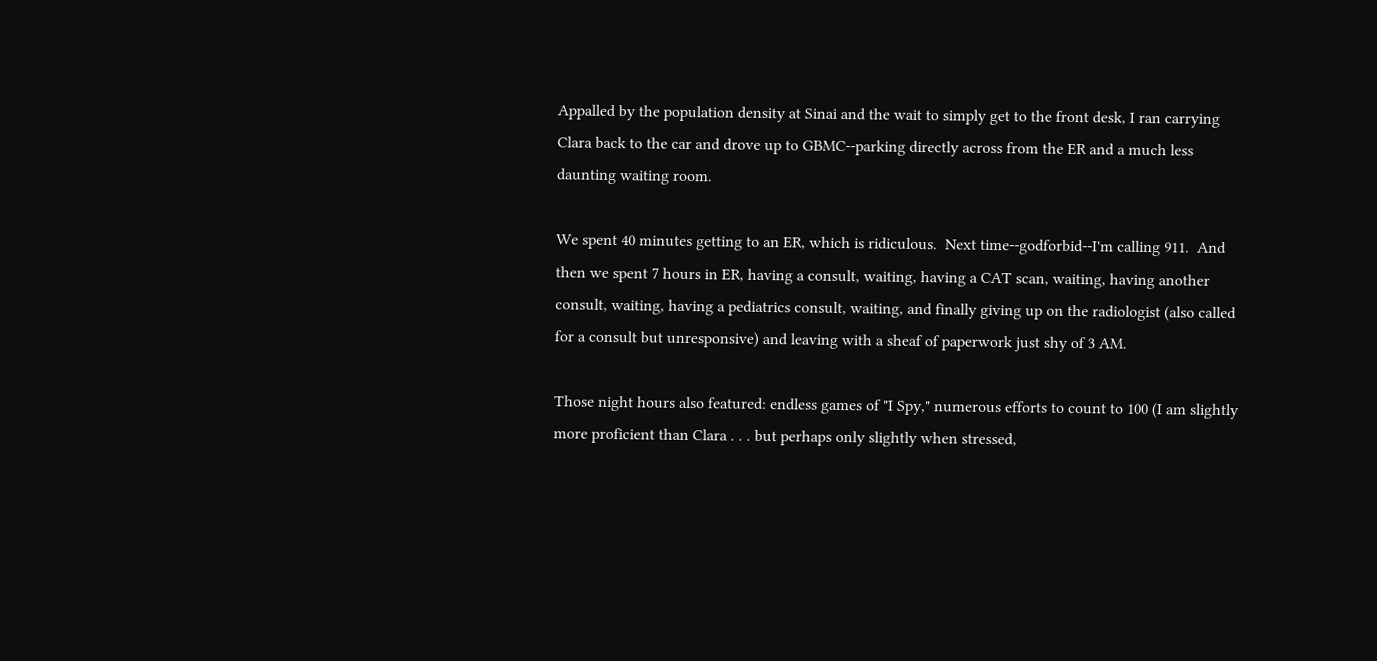Appalled by the population density at Sinai and the wait to simply get to the front desk, I ran carrying Clara back to the car and drove up to GBMC--parking directly across from the ER and a much less daunting waiting room.

We spent 40 minutes getting to an ER, which is ridiculous.  Next time--godforbid--I'm calling 911.  And then we spent 7 hours in ER, having a consult, waiting, having a CAT scan, waiting, having another consult, waiting, having a pediatrics consult, waiting, and finally giving up on the radiologist (also called for a consult but unresponsive) and leaving with a sheaf of paperwork just shy of 3 AM.

Those night hours also featured: endless games of "I Spy," numerous efforts to count to 100 (I am slightly more proficient than Clara . . . but perhaps only slightly when stressed,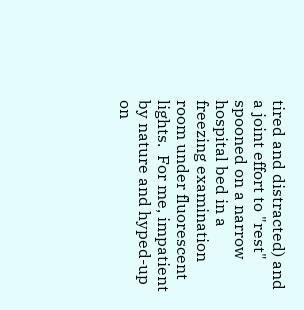tired and distracted) and a joint effort to "rest" spooned on a narrow hospital bed in a freezing examination room under fluorescent lights.  For me, impatient by nature and hyped-up on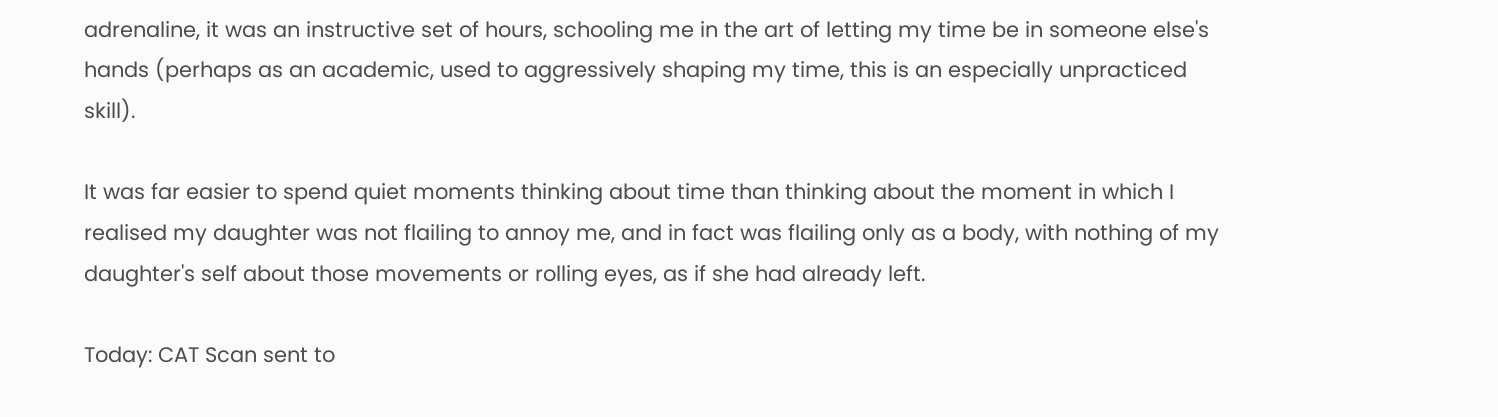adrenaline, it was an instructive set of hours, schooling me in the art of letting my time be in someone else's hands (perhaps as an academic, used to aggressively shaping my time, this is an especially unpracticed skill).

It was far easier to spend quiet moments thinking about time than thinking about the moment in which I realised my daughter was not flailing to annoy me, and in fact was flailing only as a body, with nothing of my daughter's self about those movements or rolling eyes, as if she had already left.

Today: CAT Scan sent to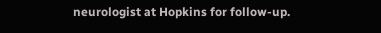neurologist at Hopkins for follow-up.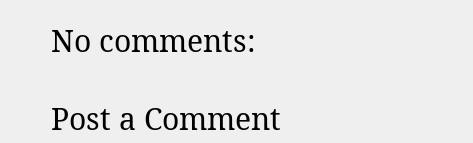No comments:

Post a Comment